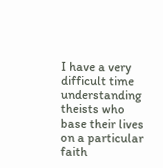I have a very difficult time understanding theists who base their lives on a particular faith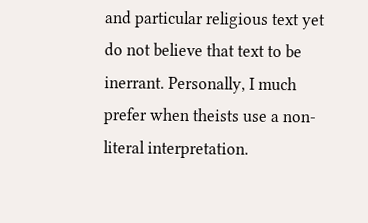and particular religious text yet do not believe that text to be inerrant. Personally, I much prefer when theists use a non-literal interpretation.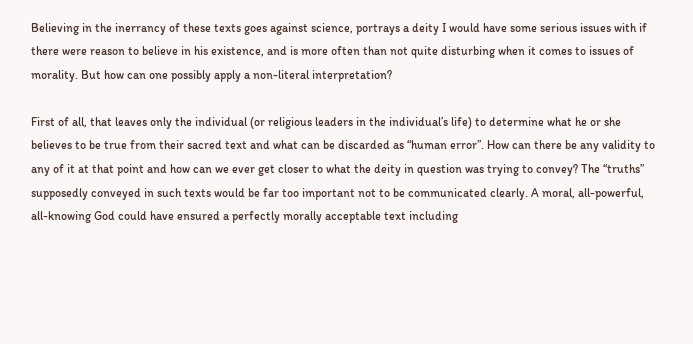Believing in the inerrancy of these texts goes against science, portrays a deity I would have some serious issues with if there were reason to believe in his existence, and is more often than not quite disturbing when it comes to issues of morality. But how can one possibly apply a non-literal interpretation?

First of all, that leaves only the individual (or religious leaders in the individual’s life) to determine what he or she believes to be true from their sacred text and what can be discarded as “human error”. How can there be any validity to any of it at that point and how can we ever get closer to what the deity in question was trying to convey? The “truths” supposedly conveyed in such texts would be far too important not to be communicated clearly. A moral, all-powerful, all-knowing God could have ensured a perfectly morally acceptable text including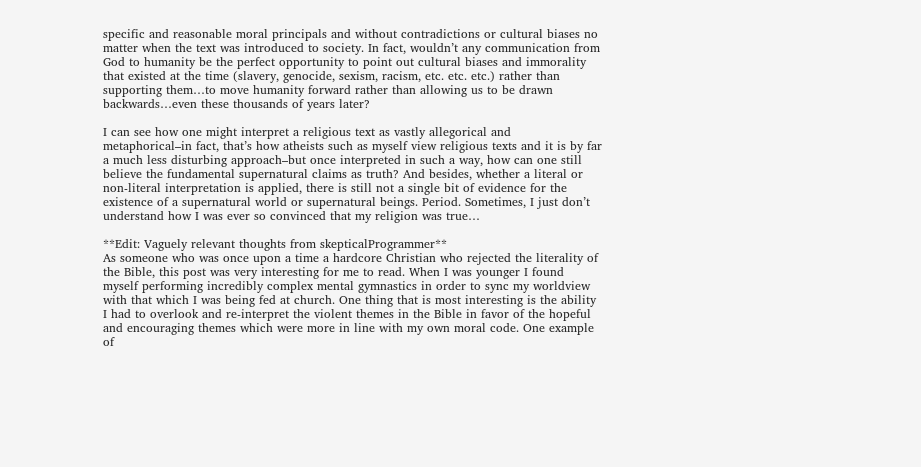specific and reasonable moral principals and without contradictions or cultural biases no matter when the text was introduced to society. In fact, wouldn’t any communication from God to humanity be the perfect opportunity to point out cultural biases and immorality that existed at the time (slavery, genocide, sexism, racism, etc. etc. etc.) rather than supporting them…to move humanity forward rather than allowing us to be drawn backwards…even these thousands of years later?

I can see how one might interpret a religious text as vastly allegorical and metaphorical–in fact, that’s how atheists such as myself view religious texts and it is by far a much less disturbing approach–but once interpreted in such a way, how can one still believe the fundamental supernatural claims as truth? And besides, whether a literal or non-literal interpretation is applied, there is still not a single bit of evidence for the existence of a supernatural world or supernatural beings. Period. Sometimes, I just don’t understand how I was ever so convinced that my religion was true…

**Edit: Vaguely relevant thoughts from skepticalProgrammer**
As someone who was once upon a time a hardcore Christian who rejected the literality of the Bible, this post was very interesting for me to read. When I was younger I found myself performing incredibly complex mental gymnastics in order to sync my worldview with that which I was being fed at church. One thing that is most interesting is the ability I had to overlook and re-interpret the violent themes in the Bible in favor of the hopeful and encouraging themes which were more in line with my own moral code. One example of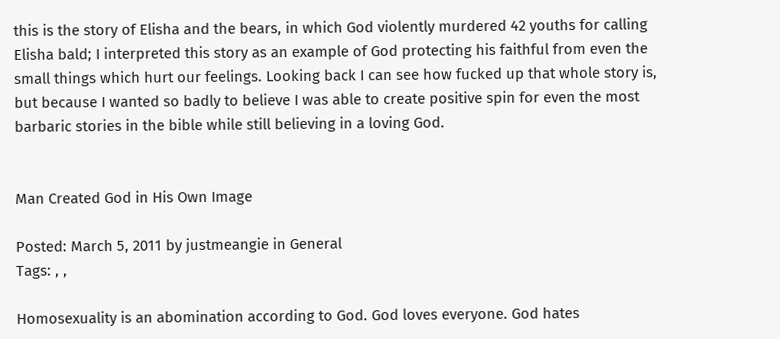this is the story of Elisha and the bears, in which God violently murdered 42 youths for calling Elisha bald; I interpreted this story as an example of God protecting his faithful from even the small things which hurt our feelings. Looking back I can see how fucked up that whole story is, but because I wanted so badly to believe I was able to create positive spin for even the most barbaric stories in the bible while still believing in a loving God.


Man Created God in His Own Image

Posted: March 5, 2011 by justmeangie in General
Tags: , ,

Homosexuality is an abomination according to God. God loves everyone. God hates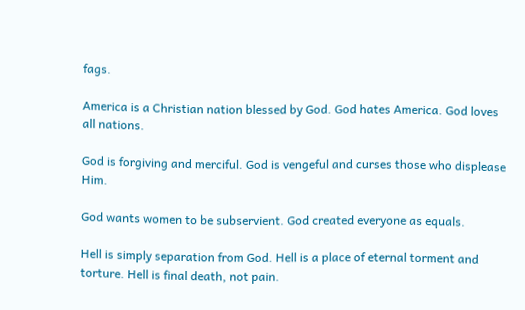fags.

America is a Christian nation blessed by God. God hates America. God loves all nations.

God is forgiving and merciful. God is vengeful and curses those who displease Him.

God wants women to be subservient. God created everyone as equals.

Hell is simply separation from God. Hell is a place of eternal torment and torture. Hell is final death, not pain.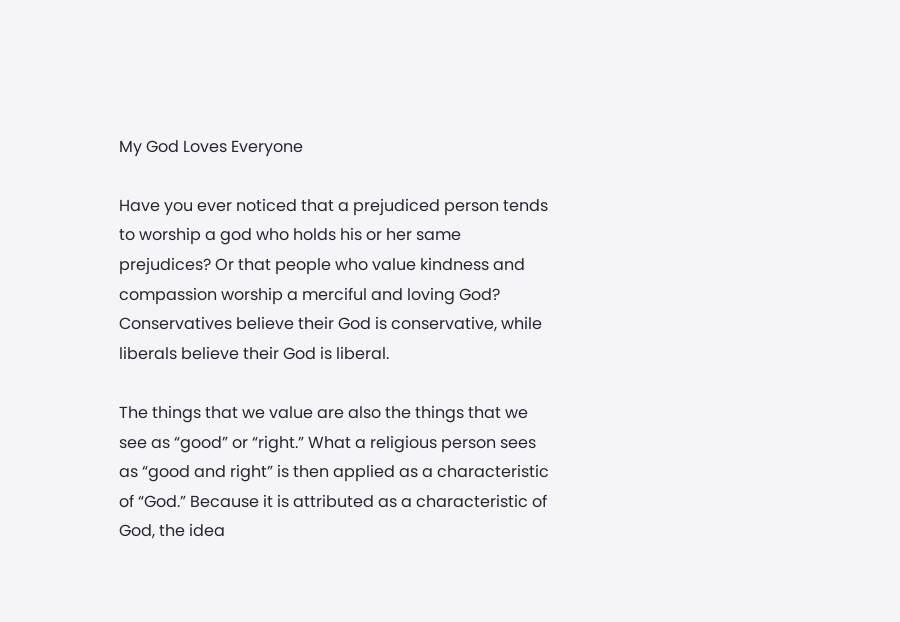My God Loves Everyone

Have you ever noticed that a prejudiced person tends to worship a god who holds his or her same prejudices? Or that people who value kindness and compassion worship a merciful and loving God? Conservatives believe their God is conservative, while liberals believe their God is liberal.

The things that we value are also the things that we see as “good” or “right.” What a religious person sees as “good and right” is then applied as a characteristic of “God.” Because it is attributed as a characteristic of God, the idea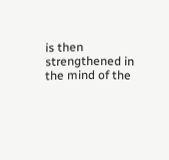is then strengthened in the mind of the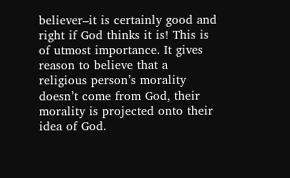believer–it is certainly good and right if God thinks it is! This is of utmost importance. It gives reason to believe that a religious person’s morality doesn’t come from God, their morality is projected onto their idea of God.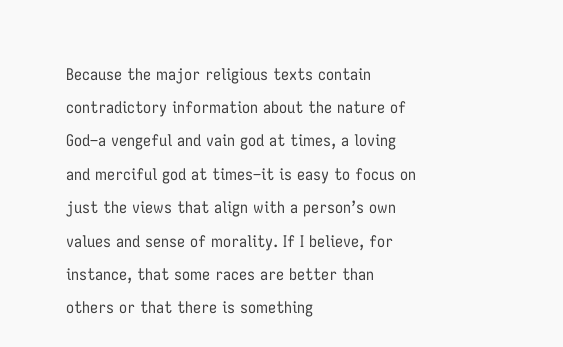Because the major religious texts contain contradictory information about the nature of God–a vengeful and vain god at times, a loving and merciful god at times–it is easy to focus on just the views that align with a person’s own values and sense of morality. If I believe, for instance, that some races are better than others or that there is something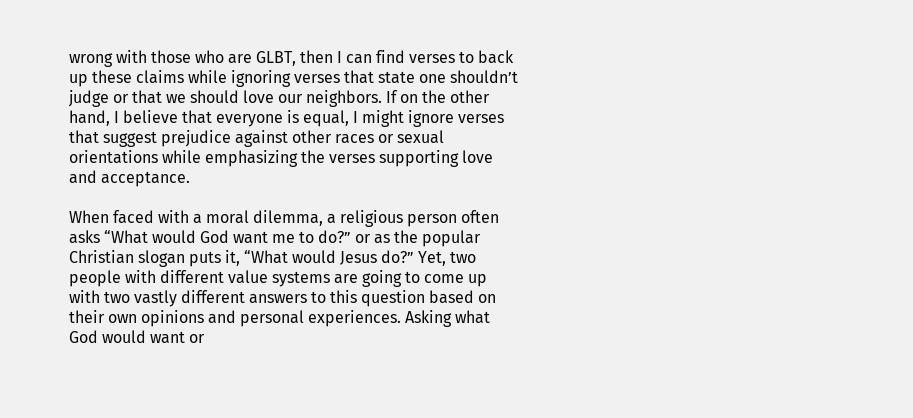wrong with those who are GLBT, then I can find verses to back up these claims while ignoring verses that state one shouldn’t judge or that we should love our neighbors. If on the other hand, I believe that everyone is equal, I might ignore verses that suggest prejudice against other races or sexual orientations while emphasizing the verses supporting love and acceptance.

When faced with a moral dilemma, a religious person often asks “What would God want me to do?” or as the popular Christian slogan puts it, “What would Jesus do?” Yet, two people with different value systems are going to come up with two vastly different answers to this question based on their own opinions and personal experiences. Asking what God would want or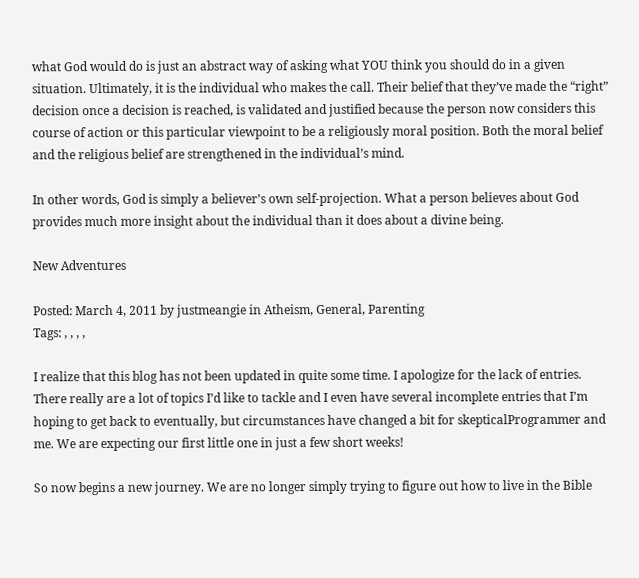what God would do is just an abstract way of asking what YOU think you should do in a given situation. Ultimately, it is the individual who makes the call. Their belief that they’ve made the “right” decision once a decision is reached, is validated and justified because the person now considers this course of action or this particular viewpoint to be a religiously moral position. Both the moral belief and the religious belief are strengthened in the individual’s mind.

In other words, God is simply a believer’s own self-projection. What a person believes about God provides much more insight about the individual than it does about a divine being.

New Adventures

Posted: March 4, 2011 by justmeangie in Atheism, General, Parenting
Tags: , , , ,

I realize that this blog has not been updated in quite some time. I apologize for the lack of entries. There really are a lot of topics I’d like to tackle and I even have several incomplete entries that I’m hoping to get back to eventually, but circumstances have changed a bit for skepticalProgrammer and me. We are expecting our first little one in just a few short weeks!

So now begins a new journey. We are no longer simply trying to figure out how to live in the Bible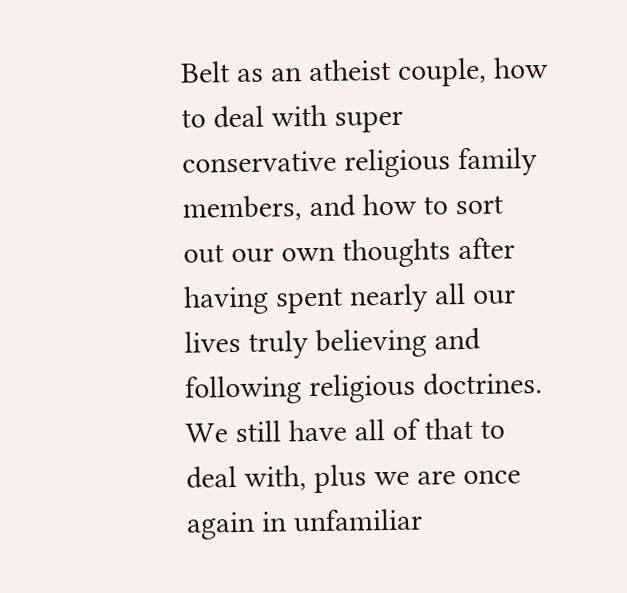Belt as an atheist couple, how to deal with super conservative religious family members, and how to sort out our own thoughts after having spent nearly all our lives truly believing and following religious doctrines. We still have all of that to deal with, plus we are once again in unfamiliar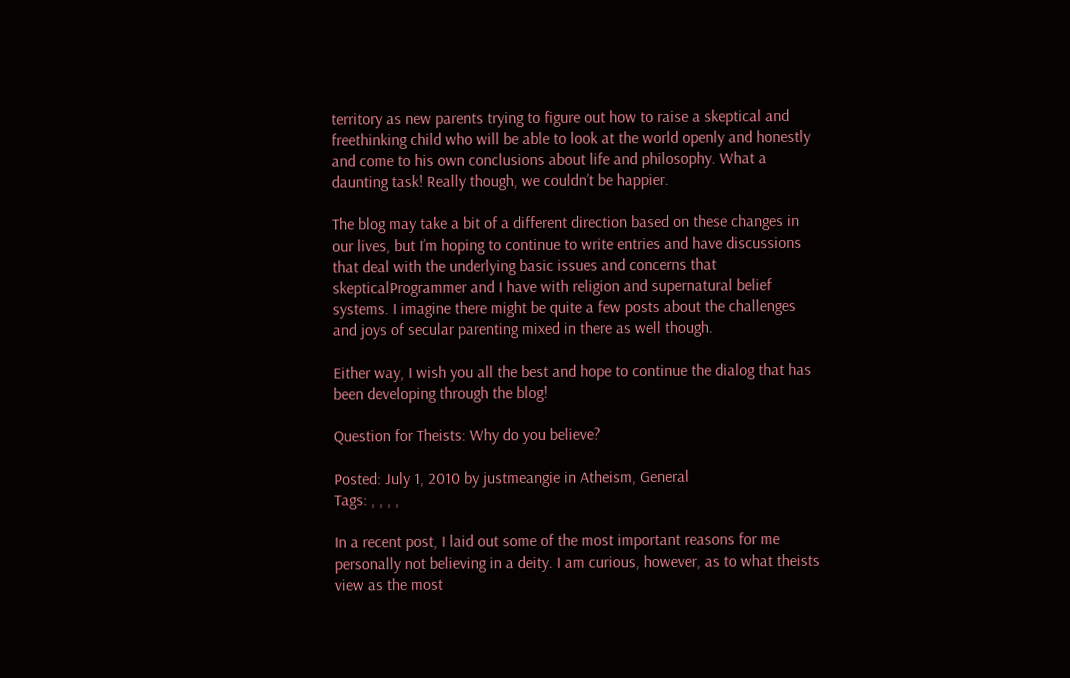territory as new parents trying to figure out how to raise a skeptical and freethinking child who will be able to look at the world openly and honestly and come to his own conclusions about life and philosophy. What a daunting task! Really though, we couldn’t be happier.

The blog may take a bit of a different direction based on these changes in our lives, but I’m hoping to continue to write entries and have discussions that deal with the underlying basic issues and concerns that skepticalProgrammer and I have with religion and supernatural belief systems. I imagine there might be quite a few posts about the challenges and joys of secular parenting mixed in there as well though.

Either way, I wish you all the best and hope to continue the dialog that has been developing through the blog!

Question for Theists: Why do you believe?

Posted: July 1, 2010 by justmeangie in Atheism, General
Tags: , , , ,

In a recent post, I laid out some of the most important reasons for me personally not believing in a deity. I am curious, however, as to what theists view as the most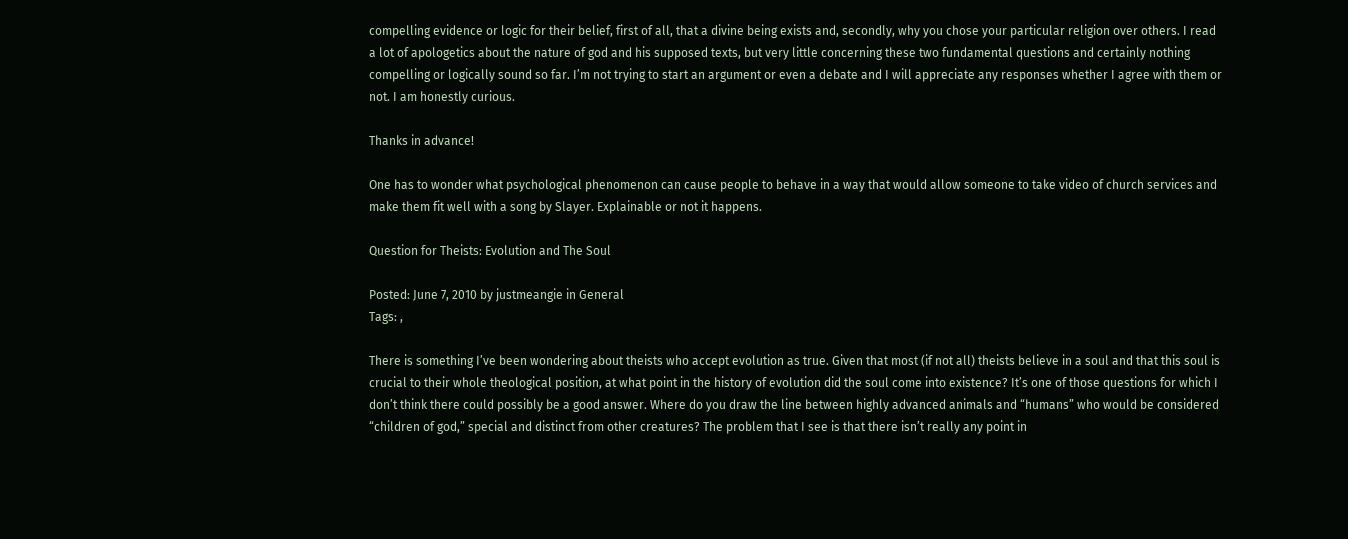compelling evidence or logic for their belief, first of all, that a divine being exists and, secondly, why you chose your particular religion over others. I read a lot of apologetics about the nature of god and his supposed texts, but very little concerning these two fundamental questions and certainly nothing compelling or logically sound so far. I’m not trying to start an argument or even a debate and I will appreciate any responses whether I agree with them or not. I am honestly curious.

Thanks in advance!

One has to wonder what psychological phenomenon can cause people to behave in a way that would allow someone to take video of church services and make them fit well with a song by Slayer. Explainable or not it happens.

Question for Theists: Evolution and The Soul

Posted: June 7, 2010 by justmeangie in General
Tags: ,

There is something I’ve been wondering about theists who accept evolution as true. Given that most (if not all) theists believe in a soul and that this soul is crucial to their whole theological position, at what point in the history of evolution did the soul come into existence? It’s one of those questions for which I don’t think there could possibly be a good answer. Where do you draw the line between highly advanced animals and “humans” who would be considered “children of god,” special and distinct from other creatures? The problem that I see is that there isn’t really any point in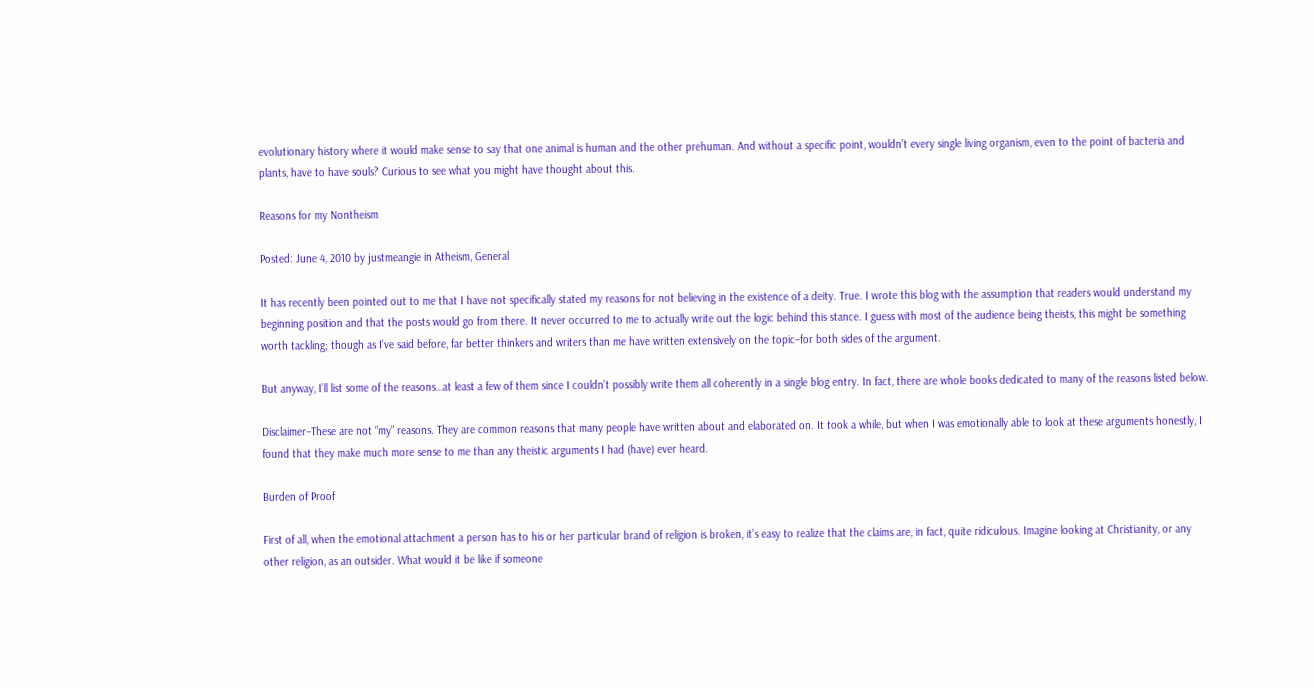evolutionary history where it would make sense to say that one animal is human and the other prehuman. And without a specific point, wouldn’t every single living organism, even to the point of bacteria and plants, have to have souls? Curious to see what you might have thought about this.

Reasons for my Nontheism

Posted: June 4, 2010 by justmeangie in Atheism, General

It has recently been pointed out to me that I have not specifically stated my reasons for not believing in the existence of a deity. True. I wrote this blog with the assumption that readers would understand my beginning position and that the posts would go from there. It never occurred to me to actually write out the logic behind this stance. I guess with most of the audience being theists, this might be something worth tackling; though as I’ve said before, far better thinkers and writers than me have written extensively on the topic–for both sides of the argument.

But anyway, I’ll list some of the reasons…at least a few of them since I couldn’t possibly write them all coherently in a single blog entry. In fact, there are whole books dedicated to many of the reasons listed below.

Disclaimer–These are not “my” reasons. They are common reasons that many people have written about and elaborated on. It took a while, but when I was emotionally able to look at these arguments honestly, I found that they make much more sense to me than any theistic arguments I had (have) ever heard.

Burden of Proof

First of all, when the emotional attachment a person has to his or her particular brand of religion is broken, it’s easy to realize that the claims are, in fact, quite ridiculous. Imagine looking at Christianity, or any other religion, as an outsider. What would it be like if someone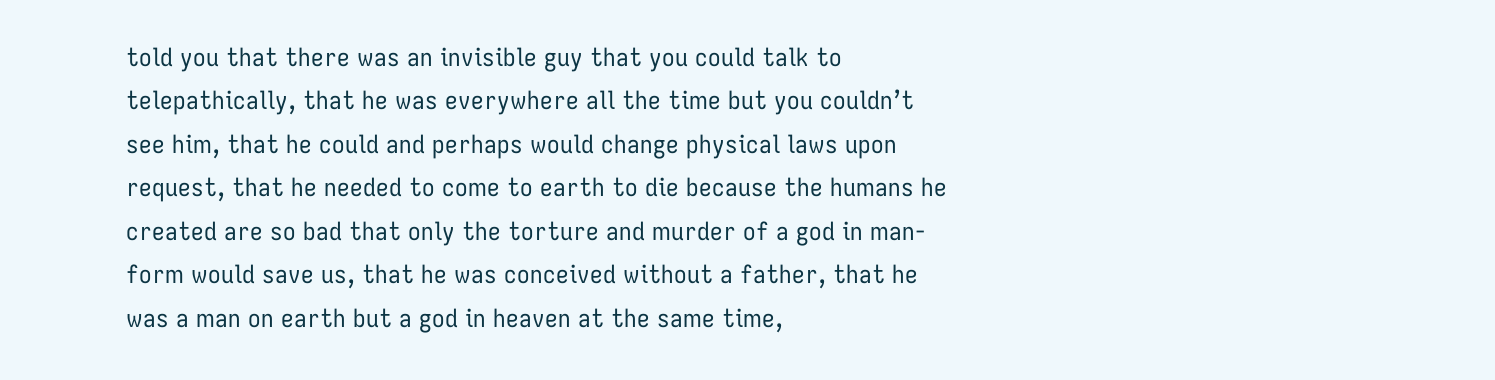told you that there was an invisible guy that you could talk to telepathically, that he was everywhere all the time but you couldn’t see him, that he could and perhaps would change physical laws upon request, that he needed to come to earth to die because the humans he created are so bad that only the torture and murder of a god in man-form would save us, that he was conceived without a father, that he was a man on earth but a god in heaven at the same time,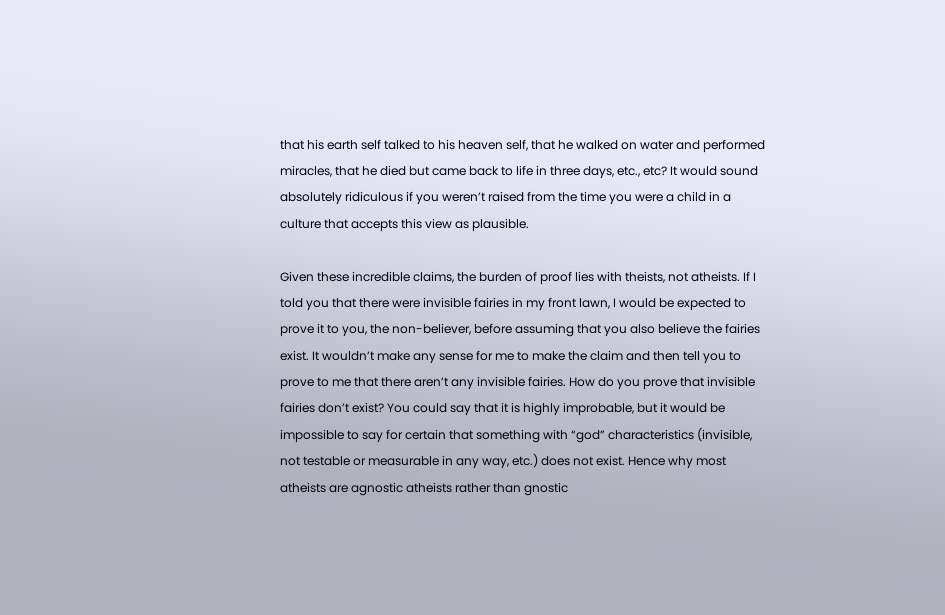that his earth self talked to his heaven self, that he walked on water and performed miracles, that he died but came back to life in three days, etc., etc? It would sound absolutely ridiculous if you weren’t raised from the time you were a child in a culture that accepts this view as plausible.

Given these incredible claims, the burden of proof lies with theists, not atheists. If I told you that there were invisible fairies in my front lawn, I would be expected to prove it to you, the non-believer, before assuming that you also believe the fairies exist. It wouldn’t make any sense for me to make the claim and then tell you to prove to me that there aren’t any invisible fairies. How do you prove that invisible fairies don’t exist? You could say that it is highly improbable, but it would be impossible to say for certain that something with “god” characteristics (invisible, not testable or measurable in any way, etc.) does not exist. Hence why most atheists are agnostic atheists rather than gnostic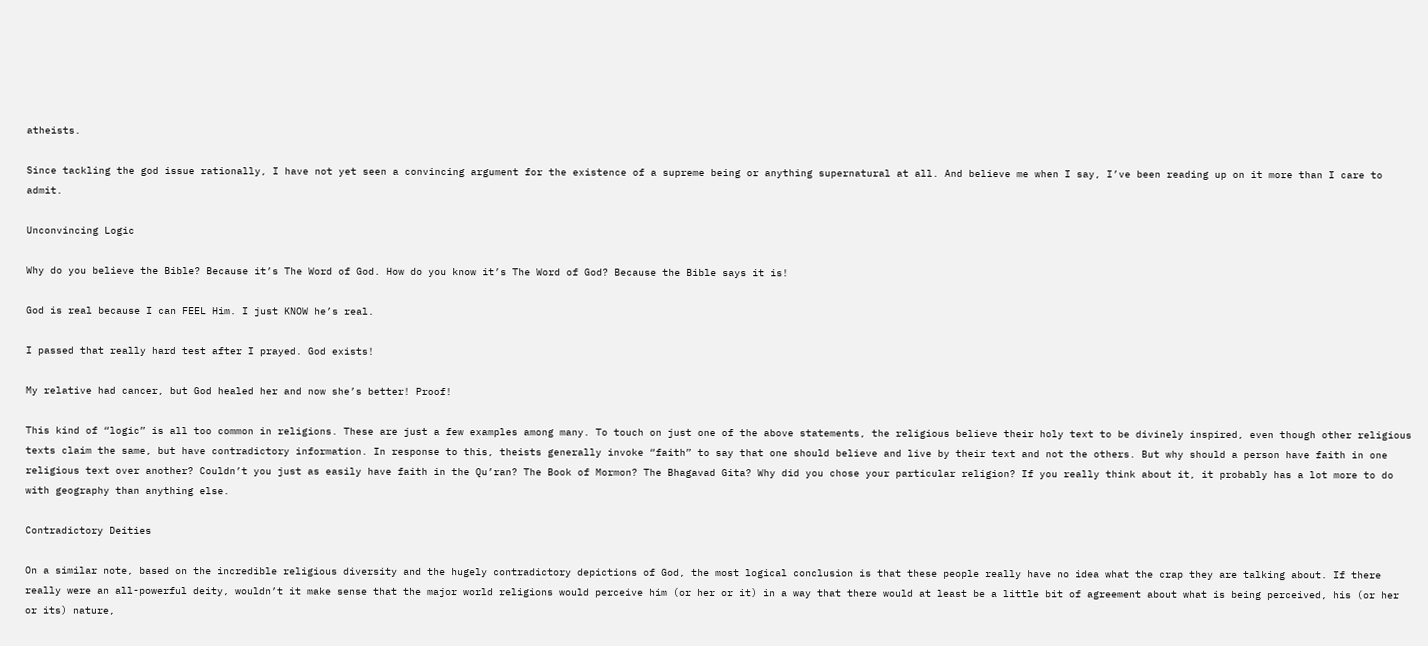atheists.

Since tackling the god issue rationally, I have not yet seen a convincing argument for the existence of a supreme being or anything supernatural at all. And believe me when I say, I’ve been reading up on it more than I care to admit.

Unconvincing Logic

Why do you believe the Bible? Because it’s The Word of God. How do you know it’s The Word of God? Because the Bible says it is!

God is real because I can FEEL Him. I just KNOW he’s real.

I passed that really hard test after I prayed. God exists!

My relative had cancer, but God healed her and now she’s better! Proof!

This kind of “logic” is all too common in religions. These are just a few examples among many. To touch on just one of the above statements, the religious believe their holy text to be divinely inspired, even though other religious texts claim the same, but have contradictory information. In response to this, theists generally invoke “faith” to say that one should believe and live by their text and not the others. But why should a person have faith in one religious text over another? Couldn’t you just as easily have faith in the Qu’ran? The Book of Mormon? The Bhagavad Gita? Why did you chose your particular religion? If you really think about it, it probably has a lot more to do with geography than anything else.

Contradictory Deities

On a similar note, based on the incredible religious diversity and the hugely contradictory depictions of God, the most logical conclusion is that these people really have no idea what the crap they are talking about. If there really were an all-powerful deity, wouldn’t it make sense that the major world religions would perceive him (or her or it) in a way that there would at least be a little bit of agreement about what is being perceived, his (or her or its) nature,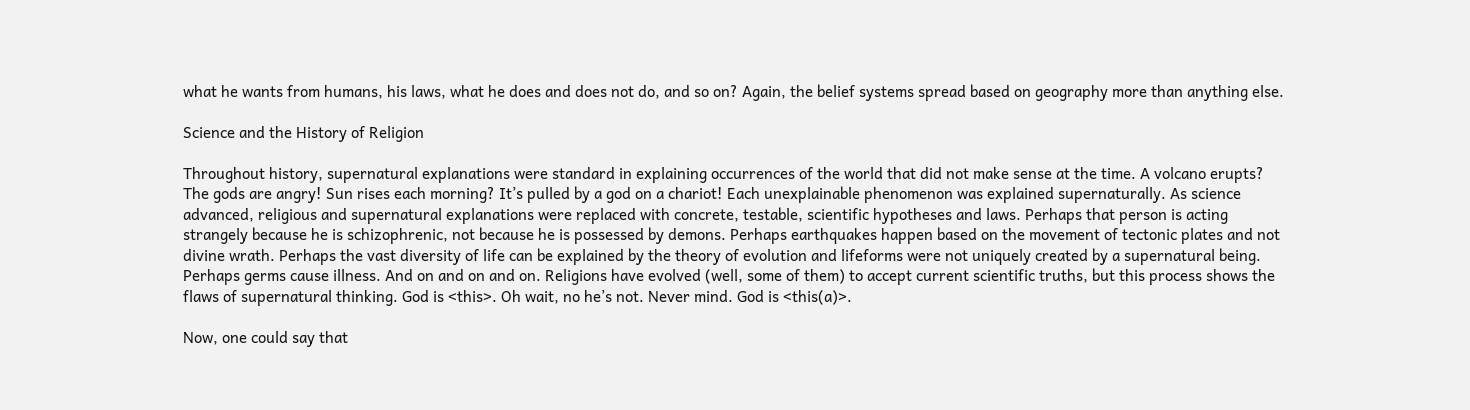what he wants from humans, his laws, what he does and does not do, and so on? Again, the belief systems spread based on geography more than anything else.

Science and the History of Religion

Throughout history, supernatural explanations were standard in explaining occurrences of the world that did not make sense at the time. A volcano erupts? The gods are angry! Sun rises each morning? It’s pulled by a god on a chariot! Each unexplainable phenomenon was explained supernaturally. As science advanced, religious and supernatural explanations were replaced with concrete, testable, scientific hypotheses and laws. Perhaps that person is acting strangely because he is schizophrenic, not because he is possessed by demons. Perhaps earthquakes happen based on the movement of tectonic plates and not divine wrath. Perhaps the vast diversity of life can be explained by the theory of evolution and lifeforms were not uniquely created by a supernatural being. Perhaps germs cause illness. And on and on and on. Religions have evolved (well, some of them) to accept current scientific truths, but this process shows the flaws of supernatural thinking. God is <this>. Oh wait, no he’s not. Never mind. God is <this(a)>.

Now, one could say that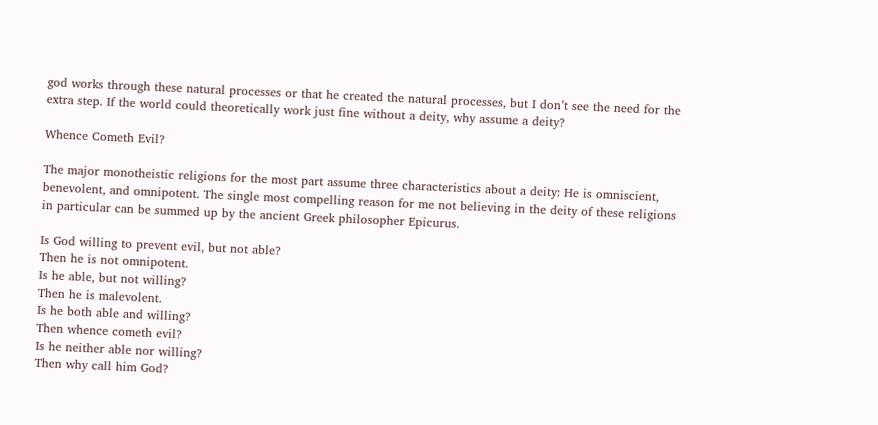god works through these natural processes or that he created the natural processes, but I don’t see the need for the extra step. If the world could theoretically work just fine without a deity, why assume a deity?

Whence Cometh Evil?

The major monotheistic religions for the most part assume three characteristics about a deity: He is omniscient, benevolent, and omnipotent. The single most compelling reason for me not believing in the deity of these religions in particular can be summed up by the ancient Greek philosopher Epicurus.

Is God willing to prevent evil, but not able?
Then he is not omnipotent.
Is he able, but not willing?
Then he is malevolent.
Is he both able and willing?
Then whence cometh evil?
Is he neither able nor willing?
Then why call him God?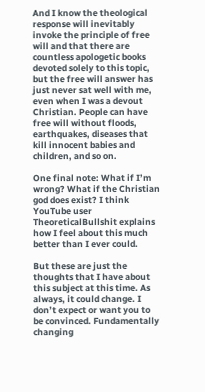And I know the theological response will inevitably invoke the principle of free will and that there are countless apologetic books devoted solely to this topic, but the free will answer has just never sat well with me, even when I was a devout Christian. People can have free will without floods, earthquakes, diseases that kill innocent babies and children, and so on.

One final note: What if I’m wrong? What if the Christian god does exist? I think YouTube user TheoreticalBullshit explains how I feel about this much better than I ever could.

But these are just the thoughts that I have about this subject at this time. As always, it could change. I don’t expect or want you to be convinced. Fundamentally changing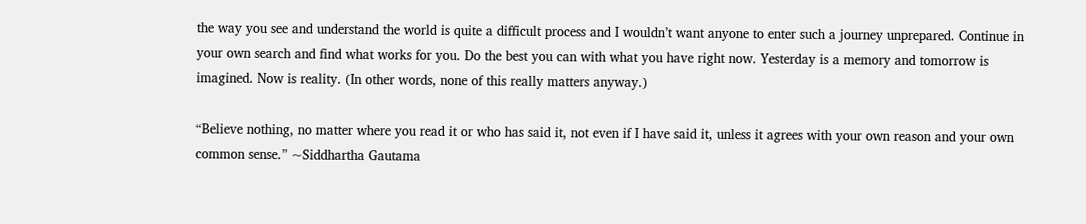the way you see and understand the world is quite a difficult process and I wouldn’t want anyone to enter such a journey unprepared. Continue in your own search and find what works for you. Do the best you can with what you have right now. Yesterday is a memory and tomorrow is imagined. Now is reality. (In other words, none of this really matters anyway.)

“Believe nothing, no matter where you read it or who has said it, not even if I have said it, unless it agrees with your own reason and your own common sense.” ~Siddhartha Gautama